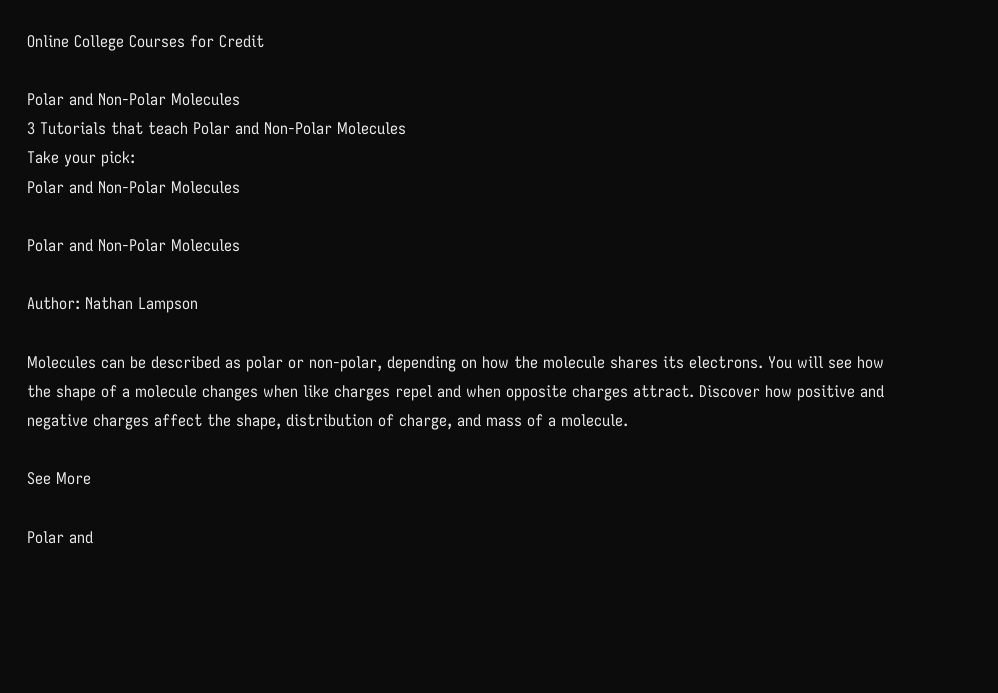Online College Courses for Credit

Polar and Non-Polar Molecules
3 Tutorials that teach Polar and Non-Polar Molecules
Take your pick:
Polar and Non-Polar Molecules

Polar and Non-Polar Molecules

Author: Nathan Lampson

Molecules can be described as polar or non-polar, depending on how the molecule shares its electrons. You will see how the shape of a molecule changes when like charges repel and when opposite charges attract. Discover how positive and negative charges affect the shape, distribution of charge, and mass of a molecule.

See More

Polar and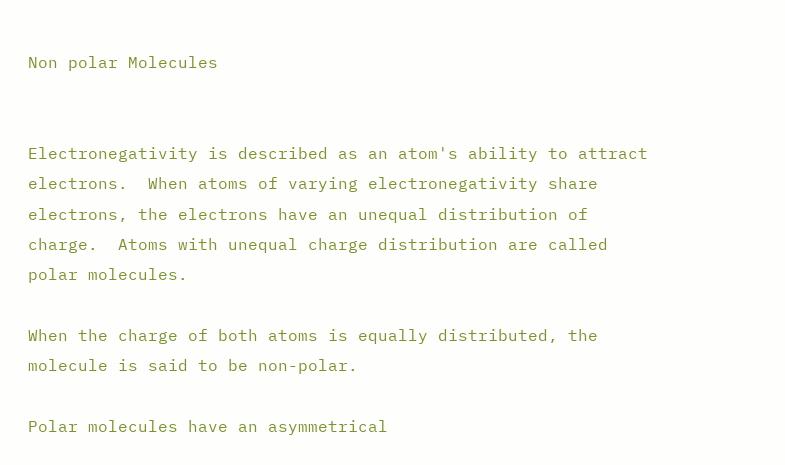Non polar Molecules


Electronegativity is described as an atom's ability to attract electrons.  When atoms of varying electronegativity share electrons, the electrons have an unequal distribution of charge.  Atoms with unequal charge distribution are called polar molecules.

When the charge of both atoms is equally distributed, the molecule is said to be non-polar.

Polar molecules have an asymmetrical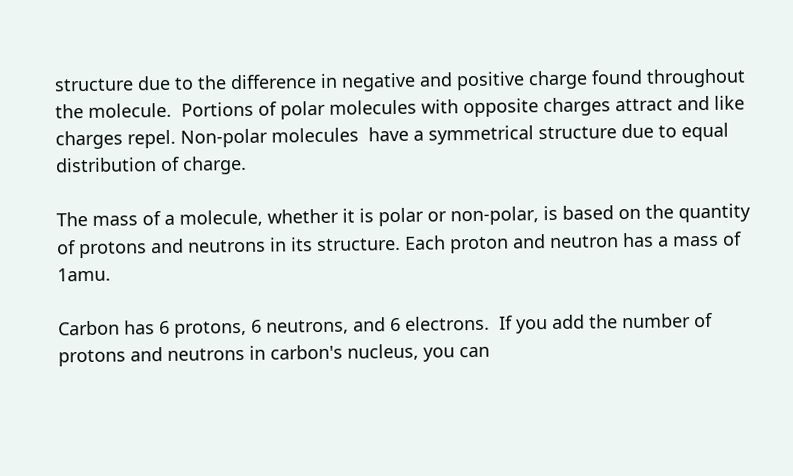structure due to the difference in negative and positive charge found throughout the molecule.  Portions of polar molecules with opposite charges attract and like charges repel. Non-polar molecules  have a symmetrical structure due to equal distribution of charge.

The mass of a molecule, whether it is polar or non-polar, is based on the quantity of protons and neutrons in its structure. Each proton and neutron has a mass of 1amu.

Carbon has 6 protons, 6 neutrons, and 6 electrons.  If you add the number of protons and neutrons in carbon's nucleus, you can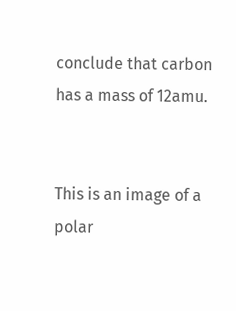conclude that carbon has a mass of 12amu.


This is an image of a polar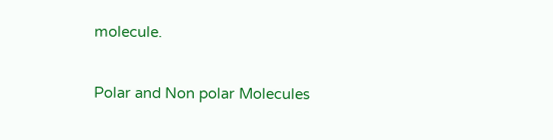molecule.

Polar and Non polar Molecules